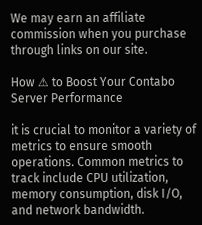We may earn an affiliate commission when you purchase through links on our site.

How ⚠ to Boost Your Contabo Server Performance

it is crucial to monitor a variety of metrics to ensure smooth operations. Common metrics to track include CPU utilization, memory consumption, disk I/O, and network bandwidth.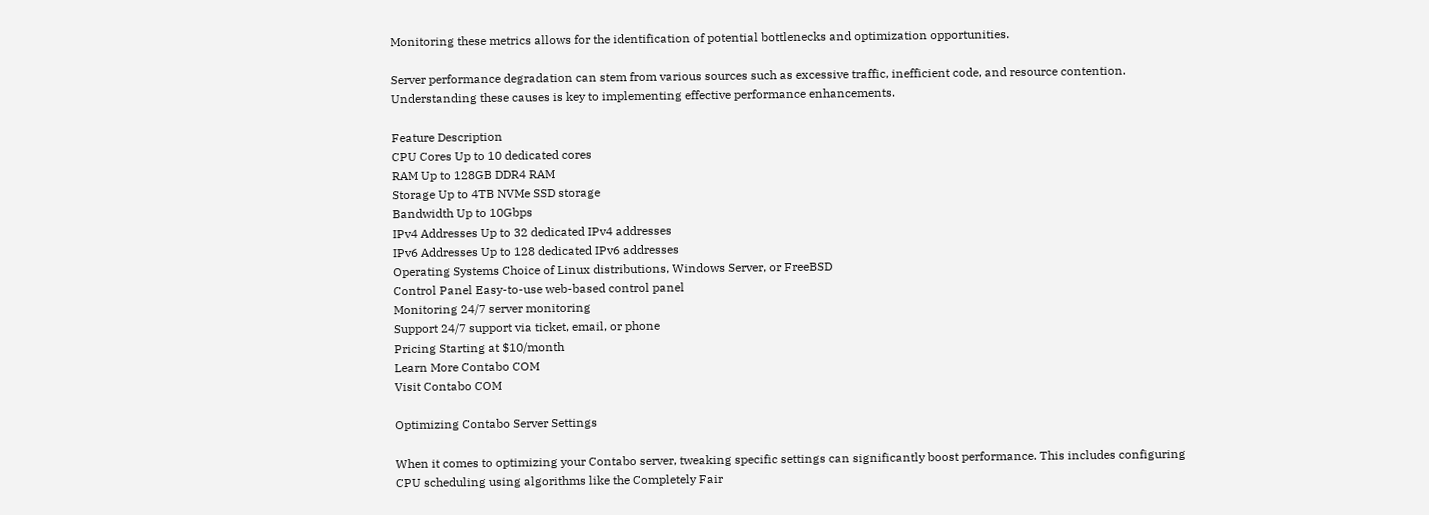Monitoring these metrics allows for the identification of potential bottlenecks and optimization opportunities.

Server performance degradation can stem from various sources such as excessive traffic, inefficient code, and resource contention. Understanding these causes is key to implementing effective performance enhancements.

Feature Description
CPU Cores Up to 10 dedicated cores
RAM Up to 128GB DDR4 RAM
Storage Up to 4TB NVMe SSD storage
Bandwidth Up to 10Gbps
IPv4 Addresses Up to 32 dedicated IPv4 addresses
IPv6 Addresses Up to 128 dedicated IPv6 addresses
Operating Systems Choice of Linux distributions, Windows Server, or FreeBSD
Control Panel Easy-to-use web-based control panel
Monitoring 24/7 server monitoring
Support 24/7 support via ticket, email, or phone
Pricing Starting at $10/month
Learn More Contabo COM
Visit Contabo COM

Optimizing Contabo Server Settings

When it comes to optimizing your Contabo server, tweaking specific settings can significantly boost performance. This includes configuring CPU scheduling using algorithms like the Completely Fair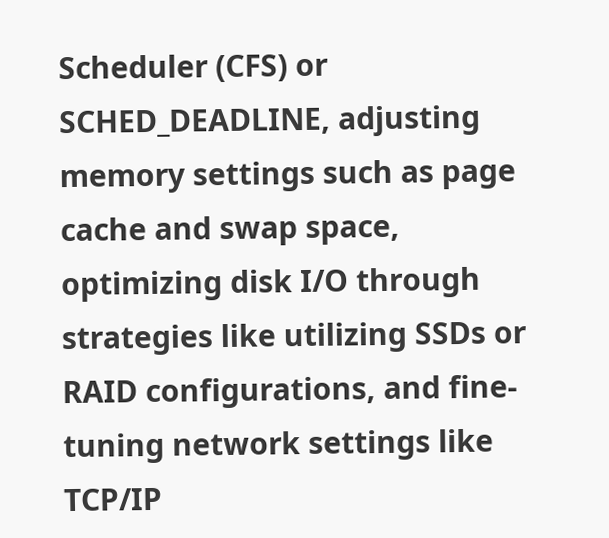Scheduler (CFS) or SCHED_DEADLINE, adjusting memory settings such as page cache and swap space, optimizing disk I/O through strategies like utilizing SSDs or RAID configurations, and fine-tuning network settings like TCP/IP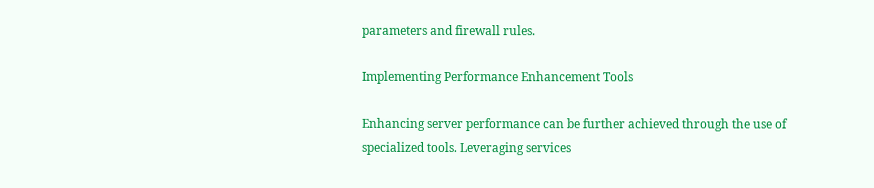parameters and firewall rules.

Implementing Performance Enhancement Tools

Enhancing server performance can be further achieved through the use of specialized tools. Leveraging services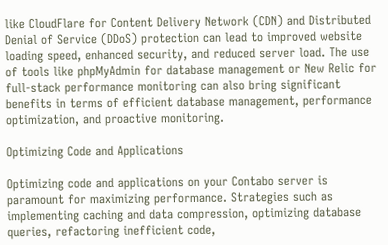like CloudFlare for Content Delivery Network (CDN) and Distributed Denial of Service (DDoS) protection can lead to improved website loading speed, enhanced security, and reduced server load. The use of tools like phpMyAdmin for database management or New Relic for full-stack performance monitoring can also bring significant benefits in terms of efficient database management, performance optimization, and proactive monitoring.

Optimizing Code and Applications

Optimizing code and applications on your Contabo server is paramount for maximizing performance. Strategies such as implementing caching and data compression, optimizing database queries, refactoring inefficient code,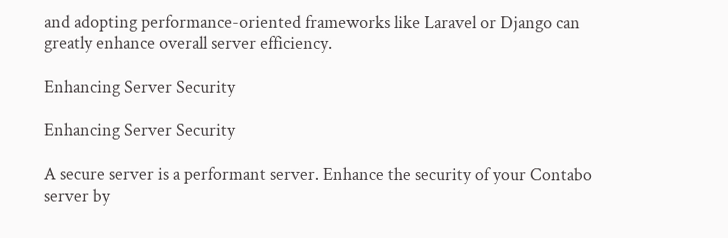and adopting performance-oriented frameworks like Laravel or Django can greatly enhance overall server efficiency.

Enhancing Server Security

Enhancing Server Security

A secure server is a performant server. Enhance the security of your Contabo server by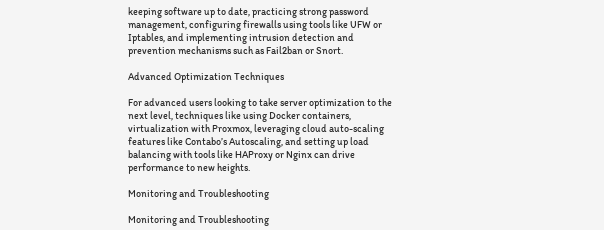keeping software up to date, practicing strong password management, configuring firewalls using tools like UFW or Iptables, and implementing intrusion detection and prevention mechanisms such as Fail2ban or Snort.

Advanced Optimization Techniques

For advanced users looking to take server optimization to the next level, techniques like using Docker containers, virtualization with Proxmox, leveraging cloud auto-scaling features like Contabo’s Autoscaling, and setting up load balancing with tools like HAProxy or Nginx can drive performance to new heights.

Monitoring and Troubleshooting

Monitoring and Troubleshooting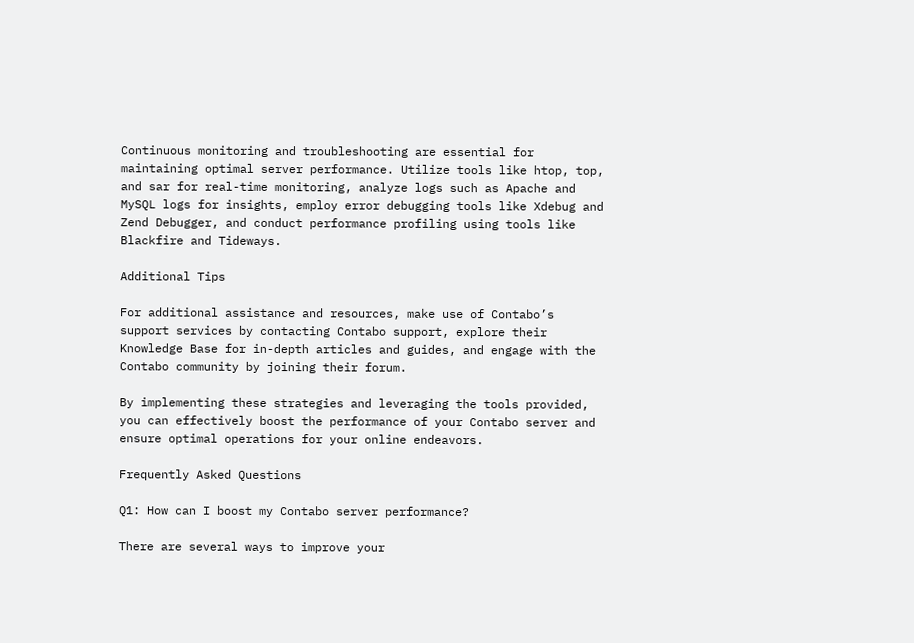Continuous monitoring and troubleshooting are essential for maintaining optimal server performance. Utilize tools like htop, top, and sar for real-time monitoring, analyze logs such as Apache and MySQL logs for insights, employ error debugging tools like Xdebug and Zend Debugger, and conduct performance profiling using tools like Blackfire and Tideways.

Additional Tips

For additional assistance and resources, make use of Contabo’s support services by contacting Contabo support, explore their Knowledge Base for in-depth articles and guides, and engage with the Contabo community by joining their forum.

By implementing these strategies and leveraging the tools provided, you can effectively boost the performance of your Contabo server and ensure optimal operations for your online endeavors.

Frequently Asked Questions

Q1: How can I boost my Contabo server performance?

There are several ways to improve your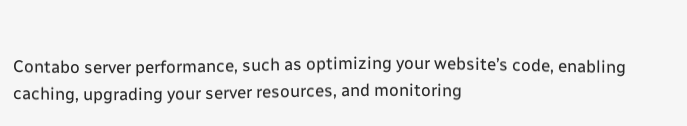Contabo server performance, such as optimizing your website’s code, enabling caching, upgrading your server resources, and monitoring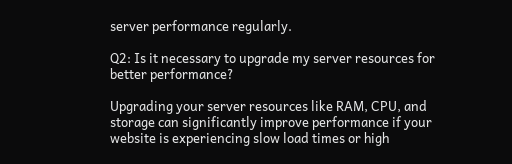server performance regularly.

Q2: Is it necessary to upgrade my server resources for better performance?

Upgrading your server resources like RAM, CPU, and storage can significantly improve performance if your website is experiencing slow load times or high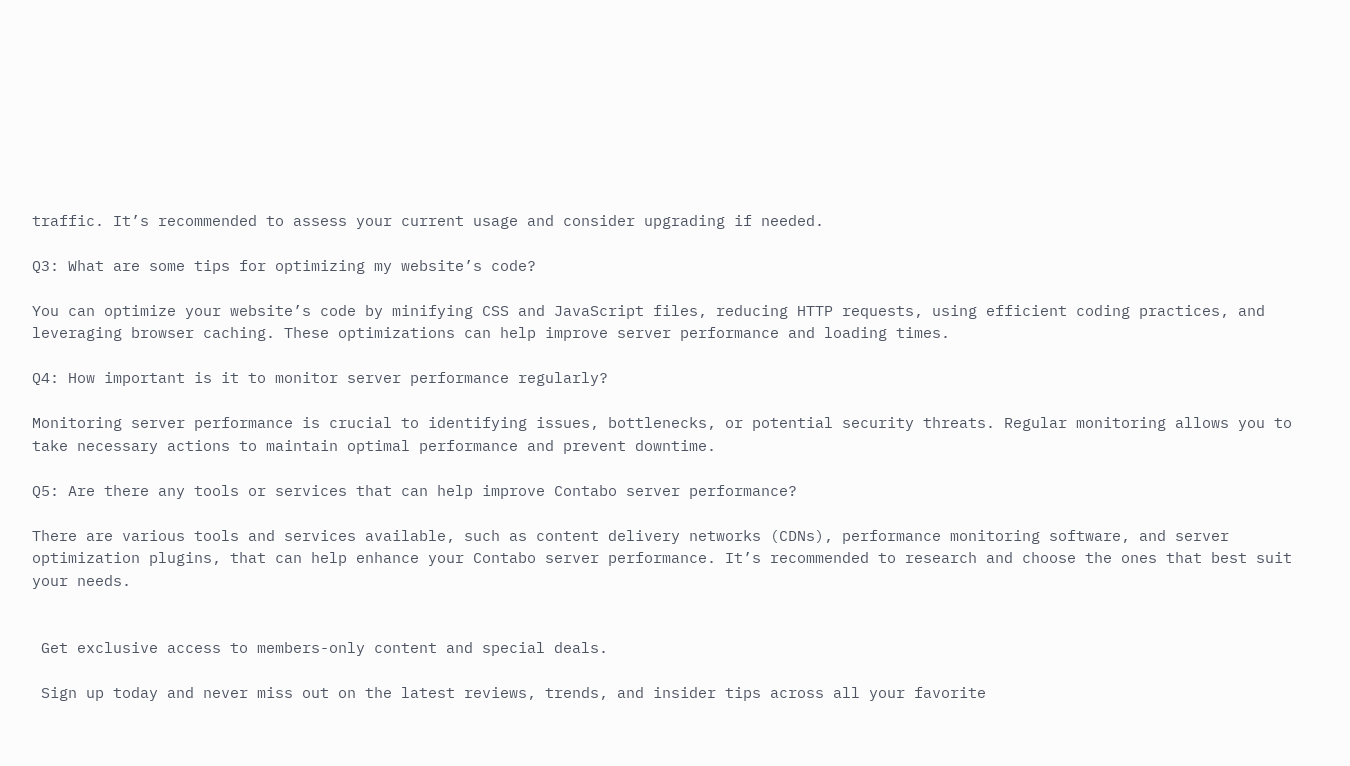traffic. It’s recommended to assess your current usage and consider upgrading if needed.

Q3: What are some tips for optimizing my website’s code?

You can optimize your website’s code by minifying CSS and JavaScript files, reducing HTTP requests, using efficient coding practices, and leveraging browser caching. These optimizations can help improve server performance and loading times.

Q4: How important is it to monitor server performance regularly?

Monitoring server performance is crucial to identifying issues, bottlenecks, or potential security threats. Regular monitoring allows you to take necessary actions to maintain optimal performance and prevent downtime.

Q5: Are there any tools or services that can help improve Contabo server performance?

There are various tools and services available, such as content delivery networks (CDNs), performance monitoring software, and server optimization plugins, that can help enhance your Contabo server performance. It’s recommended to research and choose the ones that best suit your needs.


 Get exclusive access to members-only content and special deals.

 Sign up today and never miss out on the latest reviews, trends, and insider tips across all your favorite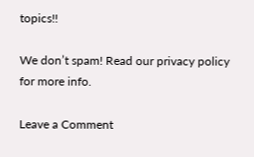topics!!

We don’t spam! Read our privacy policy for more info.

Leave a Comment